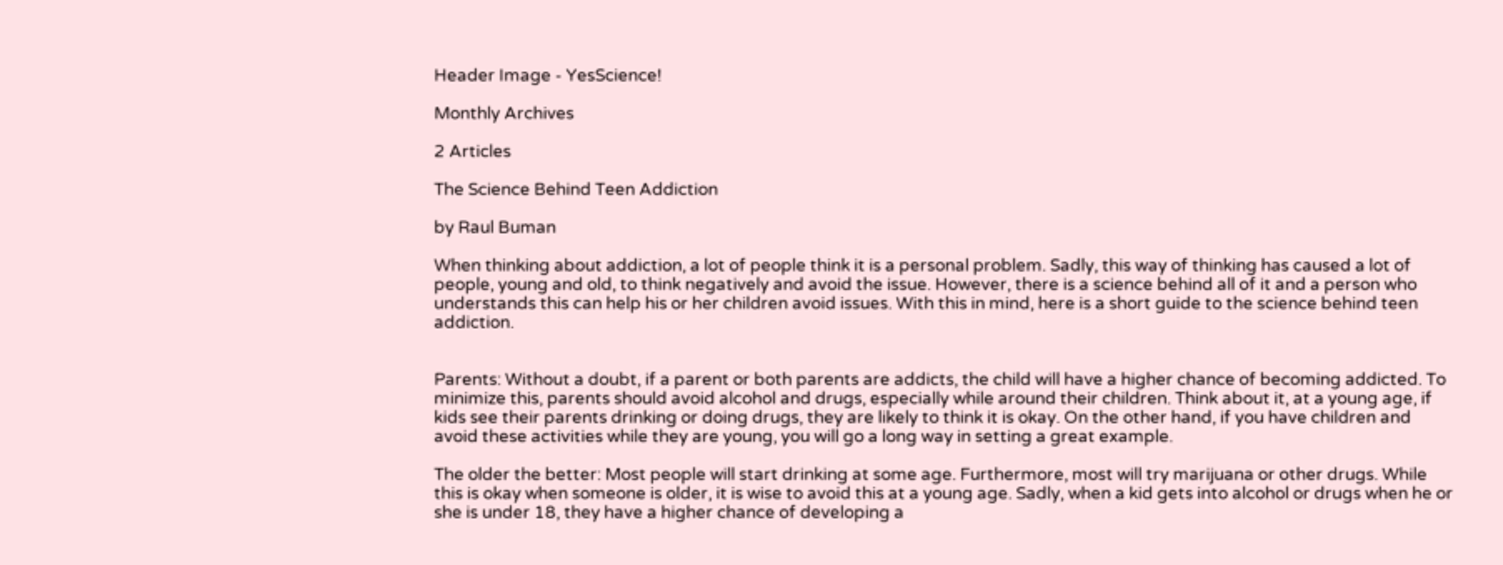Header Image - YesScience!

Monthly Archives

2 Articles

The Science Behind Teen Addiction

by Raul Buman

When thinking about addiction, a lot of people think it is a personal problem. Sadly, this way of thinking has caused a lot of people, young and old, to think negatively and avoid the issue. However, there is a science behind all of it and a person who understands this can help his or her children avoid issues. With this in mind, here is a short guide to the science behind teen addiction.


Parents: Without a doubt, if a parent or both parents are addicts, the child will have a higher chance of becoming addicted. To minimize this, parents should avoid alcohol and drugs, especially while around their children. Think about it, at a young age, if kids see their parents drinking or doing drugs, they are likely to think it is okay. On the other hand, if you have children and avoid these activities while they are young, you will go a long way in setting a great example.

The older the better: Most people will start drinking at some age. Furthermore, most will try marijuana or other drugs. While this is okay when someone is older, it is wise to avoid this at a young age. Sadly, when a kid gets into alcohol or drugs when he or she is under 18, they have a higher chance of developing a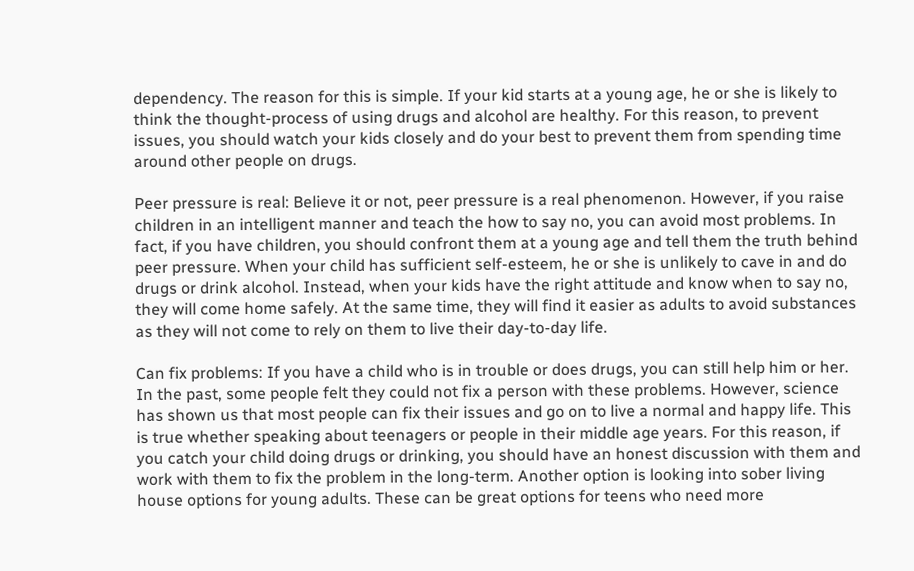dependency. The reason for this is simple. If your kid starts at a young age, he or she is likely to think the thought-process of using drugs and alcohol are healthy. For this reason, to prevent issues, you should watch your kids closely and do your best to prevent them from spending time around other people on drugs.

Peer pressure is real: Believe it or not, peer pressure is a real phenomenon. However, if you raise children in an intelligent manner and teach the how to say no, you can avoid most problems. In fact, if you have children, you should confront them at a young age and tell them the truth behind peer pressure. When your child has sufficient self-esteem, he or she is unlikely to cave in and do drugs or drink alcohol. Instead, when your kids have the right attitude and know when to say no, they will come home safely. At the same time, they will find it easier as adults to avoid substances as they will not come to rely on them to live their day-to-day life.

Can fix problems: If you have a child who is in trouble or does drugs, you can still help him or her. In the past, some people felt they could not fix a person with these problems. However, science has shown us that most people can fix their issues and go on to live a normal and happy life. This is true whether speaking about teenagers or people in their middle age years. For this reason, if you catch your child doing drugs or drinking, you should have an honest discussion with them and work with them to fix the problem in the long-term. Another option is looking into sober living house options for young adults. These can be great options for teens who need more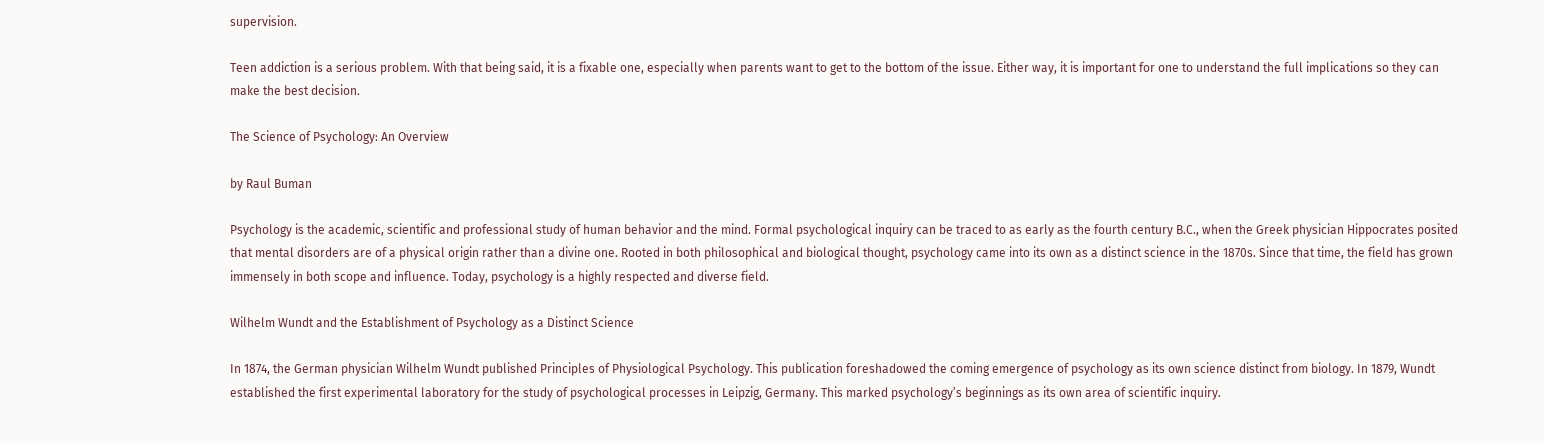supervision.

Teen addiction is a serious problem. With that being said, it is a fixable one, especially when parents want to get to the bottom of the issue. Either way, it is important for one to understand the full implications so they can make the best decision.

The Science of Psychology: An Overview

by Raul Buman

Psychology is the academic, scientific and professional study of human behavior and the mind. Formal psychological inquiry can be traced to as early as the fourth century B.C., when the Greek physician Hippocrates posited that mental disorders are of a physical origin rather than a divine one. Rooted in both philosophical and biological thought, psychology came into its own as a distinct science in the 1870s. Since that time, the field has grown immensely in both scope and influence. Today, psychology is a highly respected and diverse field.

Wilhelm Wundt and the Establishment of Psychology as a Distinct Science

In 1874, the German physician Wilhelm Wundt published Principles of Physiological Psychology. This publication foreshadowed the coming emergence of psychology as its own science distinct from biology. In 1879, Wundt established the first experimental laboratory for the study of psychological processes in Leipzig, Germany. This marked psychology’s beginnings as its own area of scientific inquiry.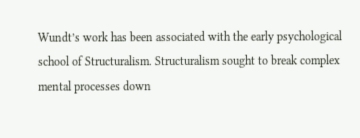Wundt’s work has been associated with the early psychological school of Structuralism. Structuralism sought to break complex mental processes down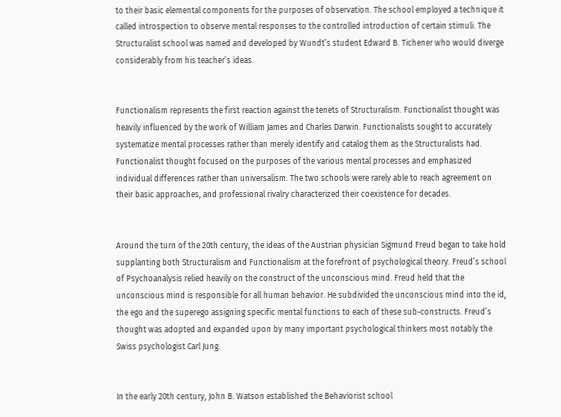to their basic elemental components for the purposes of observation. The school employed a technique it called introspection to observe mental responses to the controlled introduction of certain stimuli. The Structuralist school was named and developed by Wundt’s student Edward B. Tichener who would diverge considerably from his teacher’s ideas.


Functionalism represents the first reaction against the tenets of Structuralism. Functionalist thought was heavily influenced by the work of William James and Charles Darwin. Functionalists sought to accurately systematize mental processes rather than merely identify and catalog them as the Structuralists had. Functionalist thought focused on the purposes of the various mental processes and emphasized individual differences rather than universalism. The two schools were rarely able to reach agreement on their basic approaches, and professional rivalry characterized their coexistence for decades.


Around the turn of the 20th century, the ideas of the Austrian physician Sigmund Freud began to take hold supplanting both Structuralism and Functionalism at the forefront of psychological theory. Freud’s school of Psychoanalysis relied heavily on the construct of the unconscious mind. Freud held that the unconscious mind is responsible for all human behavior. He subdivided the unconscious mind into the id, the ego and the superego assigning specific mental functions to each of these sub-constructs. Freud’s thought was adopted and expanded upon by many important psychological thinkers most notably the Swiss psychologist Carl Jung.


In the early 20th century, John B. Watson established the Behaviorist school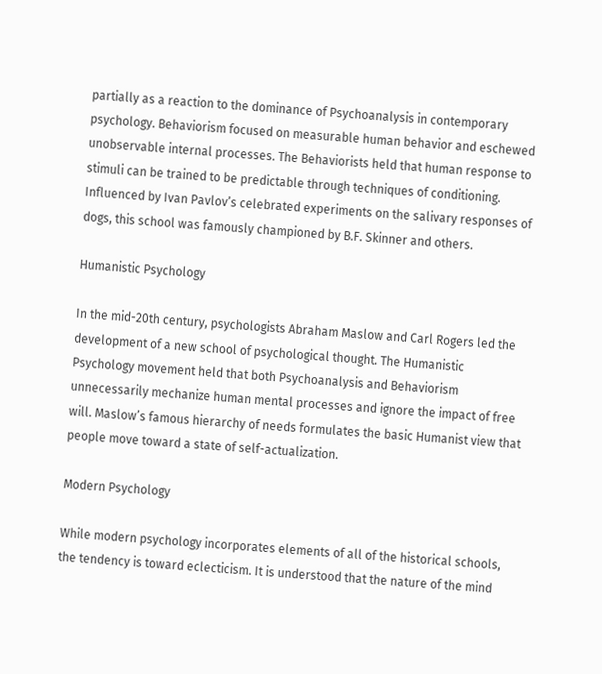partially as a reaction to the dominance of Psychoanalysis in contemporary psychology. Behaviorism focused on measurable human behavior and eschewed unobservable internal processes. The Behaviorists held that human response to stimuli can be trained to be predictable through techniques of conditioning. Influenced by Ivan Pavlov’s celebrated experiments on the salivary responses of dogs, this school was famously championed by B.F. Skinner and others.

Humanistic Psychology

In the mid-20th century, psychologists Abraham Maslow and Carl Rogers led the development of a new school of psychological thought. The Humanistic Psychology movement held that both Psychoanalysis and Behaviorism unnecessarily mechanize human mental processes and ignore the impact of free will. Maslow’s famous hierarchy of needs formulates the basic Humanist view that people move toward a state of self-actualization.

Modern Psychology

While modern psychology incorporates elements of all of the historical schools, the tendency is toward eclecticism. It is understood that the nature of the mind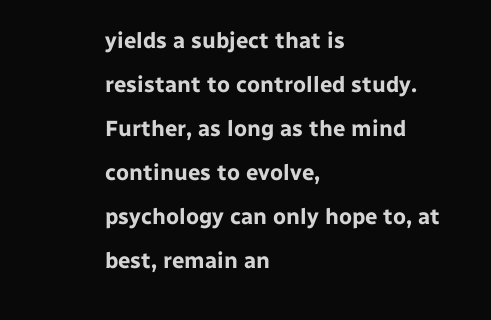yields a subject that is resistant to controlled study. Further, as long as the mind continues to evolve, psychology can only hope to, at best, remain an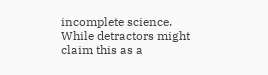incomplete science. While detractors might claim this as a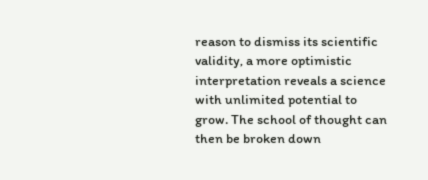reason to dismiss its scientific validity, a more optimistic interpretation reveals a science with unlimited potential to grow. The school of thought can then be broken down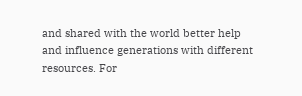and shared with the world better help and influence generations with different resources. For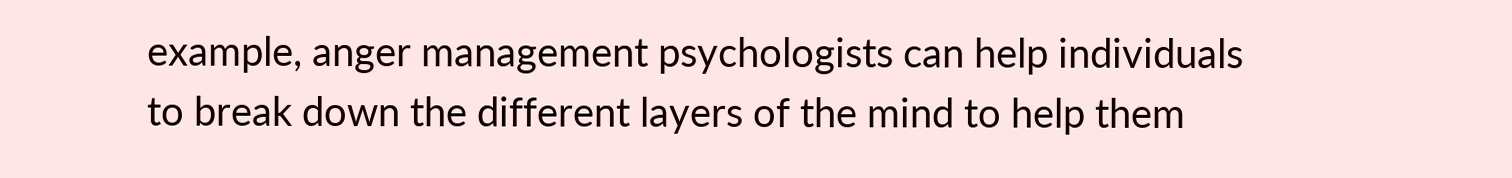example, anger management psychologists can help individuals to break down the different layers of the mind to help them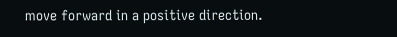move forward in a positive direction.